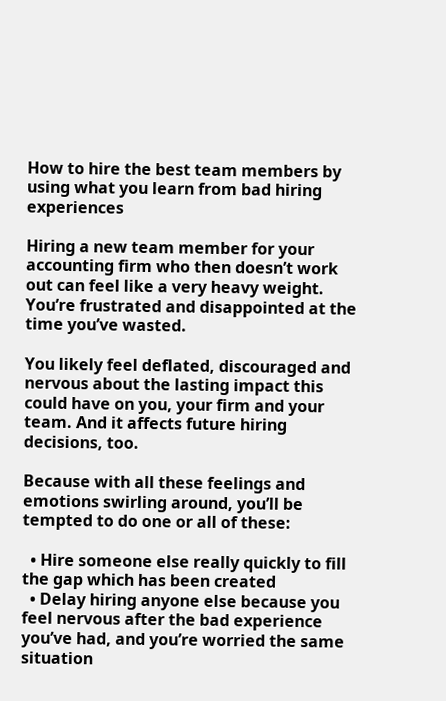How to hire the best team members by using what you learn from bad hiring experiences

Hiring a new team member for your accounting firm who then doesn’t work out can feel like a very heavy weight. You’re frustrated and disappointed at the time you’ve wasted.

You likely feel deflated, discouraged and nervous about the lasting impact this could have on you, your firm and your team. And it affects future hiring decisions, too.

Because with all these feelings and emotions swirling around, you’ll be tempted to do one or all of these:

  • Hire someone else really quickly to fill the gap which has been created
  • Delay hiring anyone else because you feel nervous after the bad experience you’ve had, and you’re worried the same situation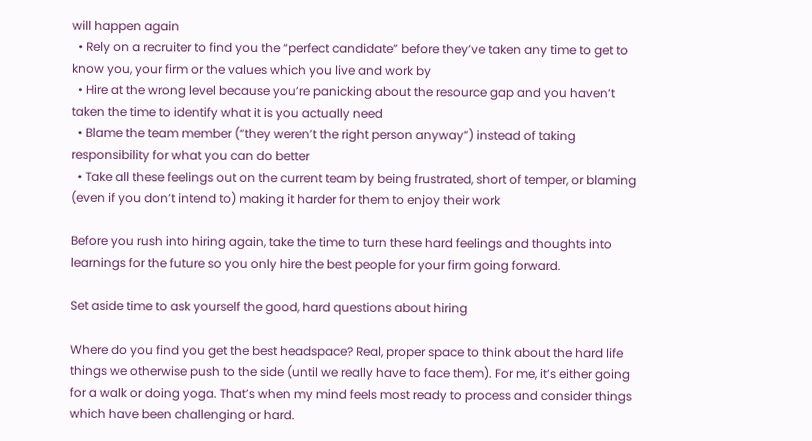will happen again
  • Rely on a recruiter to find you the “perfect candidate” before they’ve taken any time to get to know you, your firm or the values which you live and work by
  • Hire at the wrong level because you’re panicking about the resource gap and you haven’t taken the time to identify what it is you actually need
  • Blame the team member (“they weren’t the right person anyway”) instead of taking responsibility for what you can do better
  • Take all these feelings out on the current team by being frustrated, short of temper, or blaming (even if you don’t intend to) making it harder for them to enjoy their work

Before you rush into hiring again, take the time to turn these hard feelings and thoughts into learnings for the future so you only hire the best people for your firm going forward.

Set aside time to ask yourself the good, hard questions about hiring

Where do you find you get the best headspace? Real, proper space to think about the hard life things we otherwise push to the side (until we really have to face them). For me, it’s either going for a walk or doing yoga. That’s when my mind feels most ready to process and consider things which have been challenging or hard.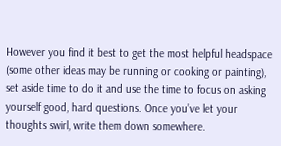However you find it best to get the most helpful headspace (some other ideas may be running or cooking or painting), set aside time to do it and use the time to focus on asking yourself good, hard questions. Once you’ve let your thoughts swirl, write them down somewhere.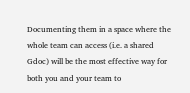Documenting them in a space where the whole team can access (i.e. a shared Gdoc) will be the most effective way for both you and your team to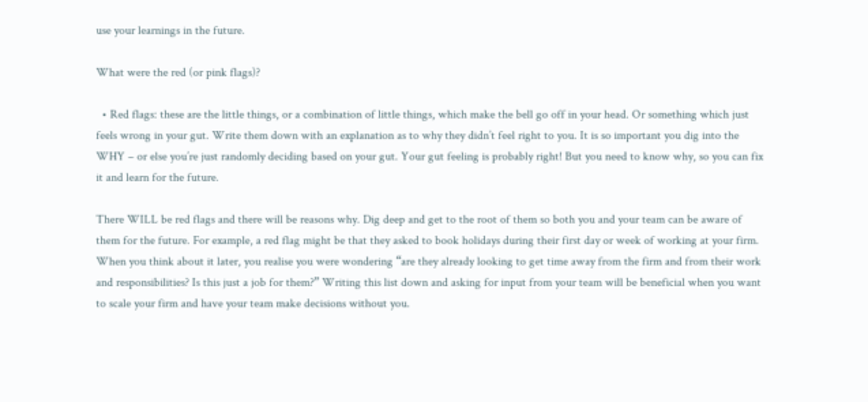use your learnings in the future.

What were the red (or pink flags)?

  • Red flags: these are the little things, or a combination of little things, which make the bell go off in your head. Or something which just feels wrong in your gut. Write them down with an explanation as to why they didn’t feel right to you. It is so important you dig into the WHY – or else you’re just randomly deciding based on your gut. Your gut feeling is probably right! But you need to know why, so you can fix it and learn for the future.

There WILL be red flags and there will be reasons why. Dig deep and get to the root of them so both you and your team can be aware of them for the future. For example, a red flag might be that they asked to book holidays during their first day or week of working at your firm. When you think about it later, you realise you were wondering “are they already looking to get time away from the firm and from their work and responsibilities? Is this just a job for them?” Writing this list down and asking for input from your team will be beneficial when you want to scale your firm and have your team make decisions without you.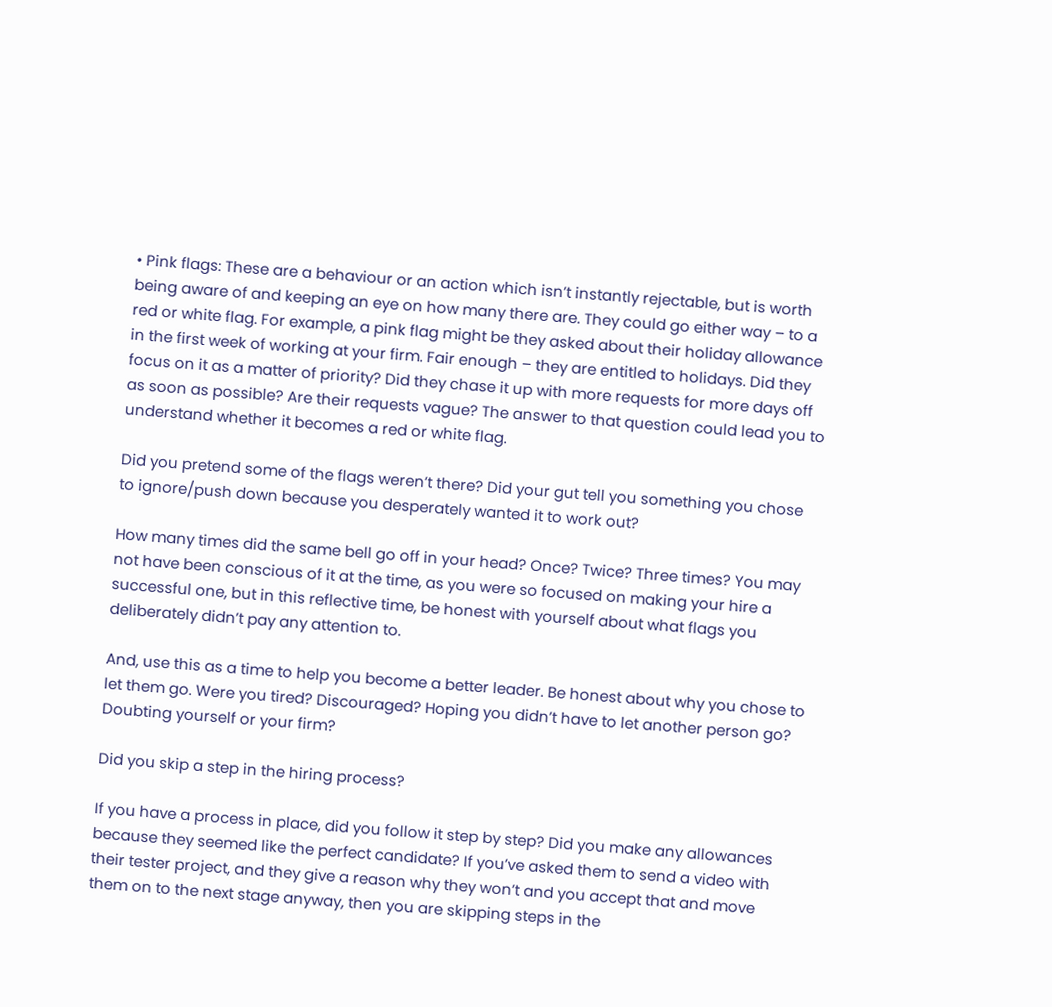• Pink flags: These are a behaviour or an action which isn’t instantly rejectable, but is worth being aware of and keeping an eye on how many there are. They could go either way – to a red or white flag. For example, a pink flag might be they asked about their holiday allowance in the first week of working at your firm. Fair enough – they are entitled to holidays. Did they focus on it as a matter of priority? Did they chase it up with more requests for more days off as soon as possible? Are their requests vague? The answer to that question could lead you to understand whether it becomes a red or white flag.

Did you pretend some of the flags weren’t there? Did your gut tell you something you chose to ignore/push down because you desperately wanted it to work out?

How many times did the same bell go off in your head? Once? Twice? Three times? You may not have been conscious of it at the time, as you were so focused on making your hire a successful one, but in this reflective time, be honest with yourself about what flags you deliberately didn’t pay any attention to.

And, use this as a time to help you become a better leader. Be honest about why you chose to let them go. Were you tired? Discouraged? Hoping you didn’t have to let another person go? Doubting yourself or your firm?

Did you skip a step in the hiring process?

If you have a process in place, did you follow it step by step? Did you make any allowances because they seemed like the perfect candidate? If you’ve asked them to send a video with their tester project, and they give a reason why they won’t and you accept that and move them on to the next stage anyway, then you are skipping steps in the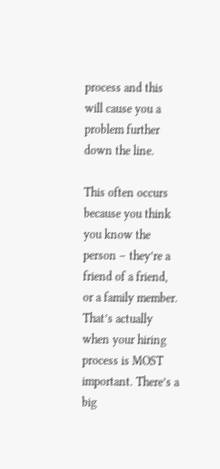process and this will cause you a problem further down the line.

This often occurs because you think you know the person – they’re a friend of a friend, or a family member. That’s actually when your hiring process is MOST important. There’s a big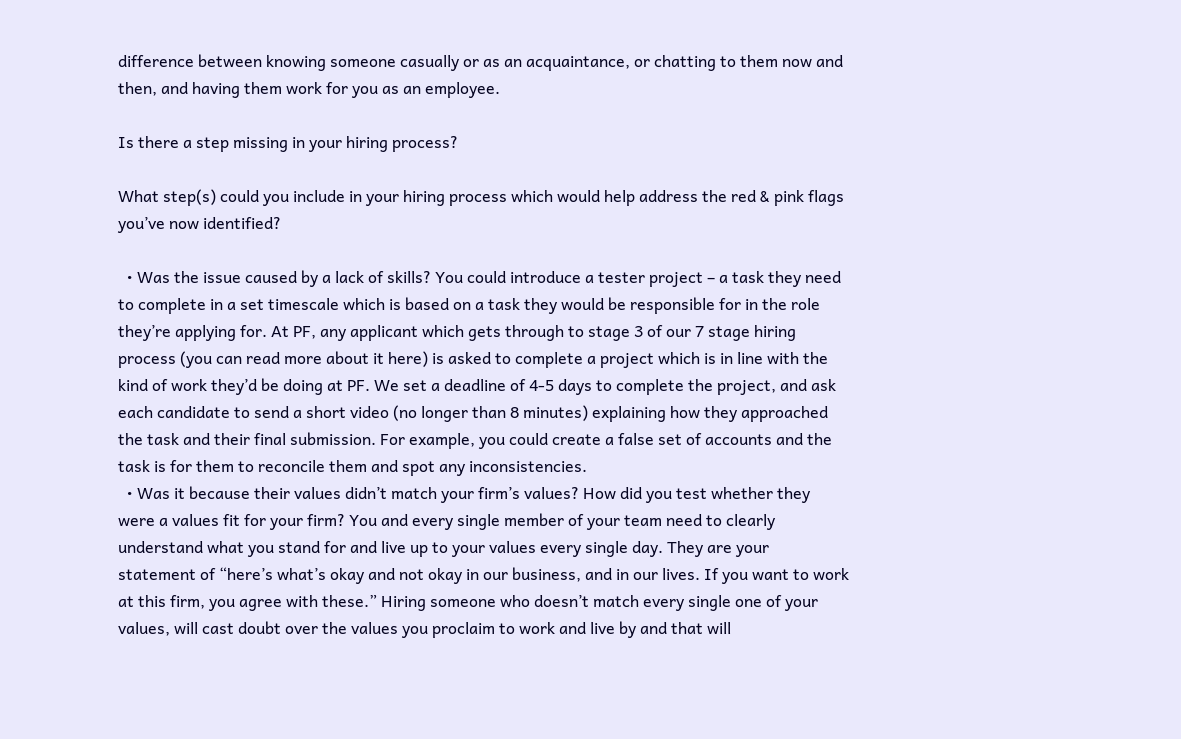difference between knowing someone casually or as an acquaintance, or chatting to them now and then, and having them work for you as an employee.

Is there a step missing in your hiring process?

What step(s) could you include in your hiring process which would help address the red & pink flags you’ve now identified?

  • Was the issue caused by a lack of skills? You could introduce a tester project – a task they need to complete in a set timescale which is based on a task they would be responsible for in the role they’re applying for. At PF, any applicant which gets through to stage 3 of our 7 stage hiring process (you can read more about it here) is asked to complete a project which is in line with the kind of work they’d be doing at PF. We set a deadline of 4-5 days to complete the project, and ask each candidate to send a short video (no longer than 8 minutes) explaining how they approached the task and their final submission. For example, you could create a false set of accounts and the task is for them to reconcile them and spot any inconsistencies.
  • Was it because their values didn’t match your firm’s values? How did you test whether they were a values fit for your firm? You and every single member of your team need to clearly understand what you stand for and live up to your values every single day. They are your statement of “here’s what’s okay and not okay in our business, and in our lives. If you want to work at this firm, you agree with these.” Hiring someone who doesn’t match every single one of your values, will cast doubt over the values you proclaim to work and live by and that will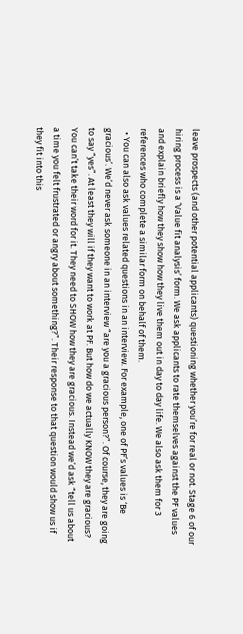leave prospects (and other potential applicants) questioning whether you’re for real or not. Stage 6 of our hiring process is a ‘Value fit analysis’ form. We ask applicants to rate themselves against the PF values and explain briefly how they show how they live them out in day to day life. We also ask them for 3 references who complete a similar form on behalf of them.
  • You can also ask values related questions in an interview. For example, one of PF’s values is ‘Be gracious’. We’d never ask someone in an interview “are you a gracious person?”. Of course, they are going to say “yes”. At least they will if they want to work at PF. But how do we actually KNOW they are gracious? You can’t take their word for it. They need to SHOW how they are gracious. Instead we’d ask “tell us about a time you felt frustrated or angry about something?”. Their response to that question would show us if they fit into this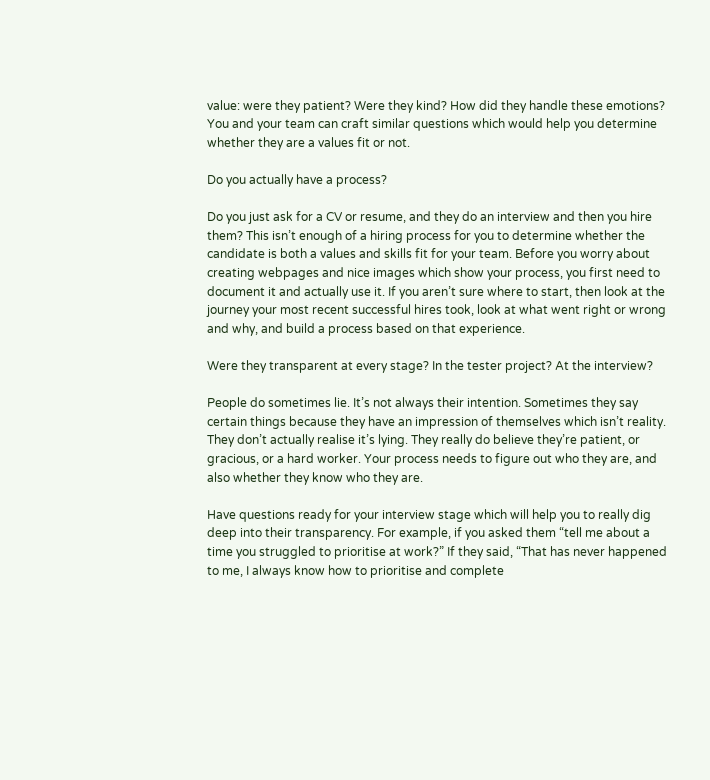value: were they patient? Were they kind? How did they handle these emotions? You and your team can craft similar questions which would help you determine whether they are a values fit or not.

Do you actually have a process?

Do you just ask for a CV or resume, and they do an interview and then you hire them? This isn’t enough of a hiring process for you to determine whether the candidate is both a values and skills fit for your team. Before you worry about creating webpages and nice images which show your process, you first need to document it and actually use it. If you aren’t sure where to start, then look at the journey your most recent successful hires took, look at what went right or wrong and why, and build a process based on that experience.

Were they transparent at every stage? In the tester project? At the interview?

People do sometimes lie. It’s not always their intention. Sometimes they say certain things because they have an impression of themselves which isn’t reality. They don’t actually realise it’s lying. They really do believe they’re patient, or gracious, or a hard worker. Your process needs to figure out who they are, and also whether they know who they are.

Have questions ready for your interview stage which will help you to really dig deep into their transparency. For example, if you asked them “tell me about a time you struggled to prioritise at work?” If they said, “That has never happened to me, I always know how to prioritise and complete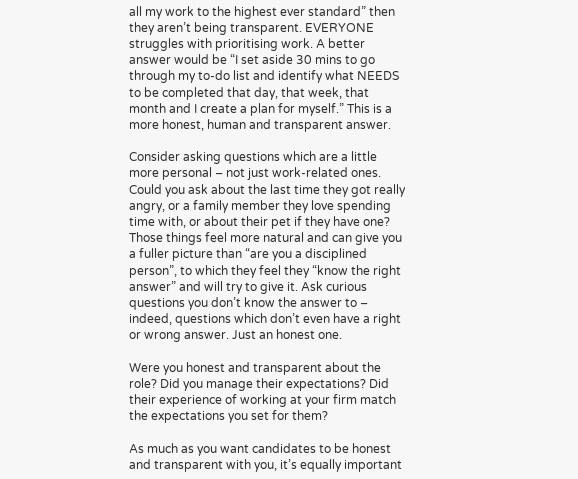all my work to the highest ever standard” then they aren’t being transparent. EVERYONE struggles with prioritising work. A better answer would be “I set aside 30 mins to go through my to-do list and identify what NEEDS to be completed that day, that week, that month and I create a plan for myself.” This is a more honest, human and transparent answer.

Consider asking questions which are a little more personal – not just work-related ones. Could you ask about the last time they got really angry, or a family member they love spending time with, or about their pet if they have one? Those things feel more natural and can give you a fuller picture than “are you a disciplined person”, to which they feel they “know the right answer” and will try to give it. Ask curious questions you don’t know the answer to – indeed, questions which don’t even have a right or wrong answer. Just an honest one.

Were you honest and transparent about the role? Did you manage their expectations? Did their experience of working at your firm match the expectations you set for them?

As much as you want candidates to be honest and transparent with you, it’s equally important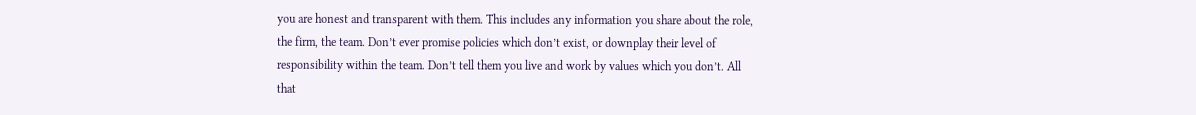you are honest and transparent with them. This includes any information you share about the role, the firm, the team. Don’t ever promise policies which don’t exist, or downplay their level of responsibility within the team. Don’t tell them you live and work by values which you don’t. All that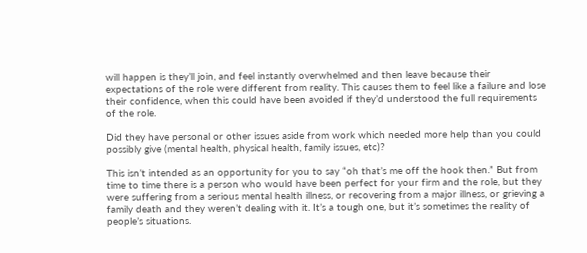will happen is they’ll join, and feel instantly overwhelmed and then leave because their expectations of the role were different from reality. This causes them to feel like a failure and lose their confidence, when this could have been avoided if they’d understood the full requirements of the role.

Did they have personal or other issues aside from work which needed more help than you could possibly give (mental health, physical health, family issues, etc)?

This isn’t intended as an opportunity for you to say “oh that’s me off the hook then.” But from time to time there is a person who would have been perfect for your firm and the role, but they were suffering from a serious mental health illness, or recovering from a major illness, or grieving a family death and they weren’t dealing with it. It’s a tough one, but it’s sometimes the reality of people’s situations.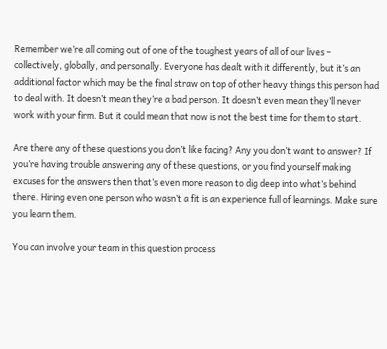Remember we’re all coming out of one of the toughest years of all of our lives – collectively, globally, and personally. Everyone has dealt with it differently, but it’s an additional factor which may be the final straw on top of other heavy things this person had to deal with. It doesn’t mean they’re a bad person. It doesn’t even mean they’ll never work with your firm. But it could mean that now is not the best time for them to start.

Are there any of these questions you don’t like facing? Any you don’t want to answer? If you’re having trouble answering any of these questions, or you find yourself making excuses for the answers then that’s even more reason to dig deep into what’s behind there. Hiring even one person who wasn’t a fit is an experience full of learnings. Make sure you learn them.

You can involve your team in this question process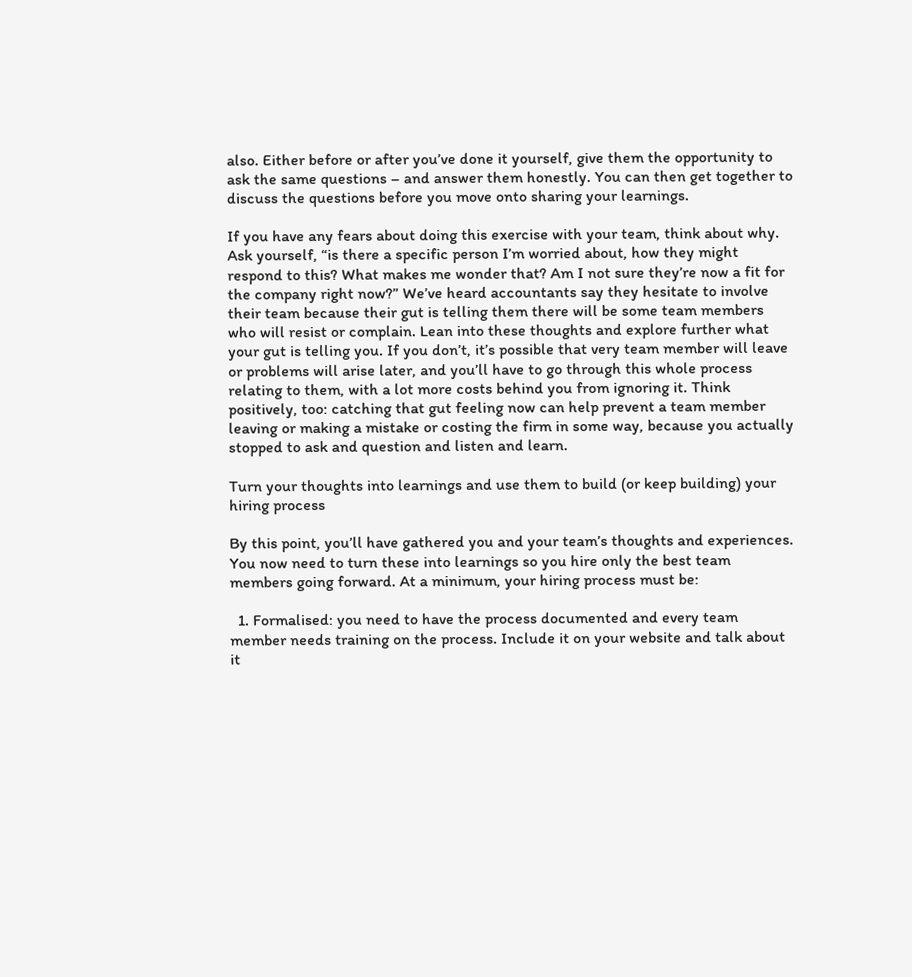also. Either before or after you’ve done it yourself, give them the opportunity to ask the same questions – and answer them honestly. You can then get together to discuss the questions before you move onto sharing your learnings.

If you have any fears about doing this exercise with your team, think about why. Ask yourself, “is there a specific person I’m worried about, how they might respond to this? What makes me wonder that? Am I not sure they’re now a fit for the company right now?” We’ve heard accountants say they hesitate to involve their team because their gut is telling them there will be some team members who will resist or complain. Lean into these thoughts and explore further what your gut is telling you. If you don’t, it’s possible that very team member will leave or problems will arise later, and you’ll have to go through this whole process relating to them, with a lot more costs behind you from ignoring it. Think positively, too: catching that gut feeling now can help prevent a team member leaving or making a mistake or costing the firm in some way, because you actually stopped to ask and question and listen and learn.

Turn your thoughts into learnings and use them to build (or keep building) your hiring process

By this point, you’ll have gathered you and your team’s thoughts and experiences. You now need to turn these into learnings so you hire only the best team members going forward. At a minimum, your hiring process must be:

  1. Formalised: you need to have the process documented and every team member needs training on the process. Include it on your website and talk about it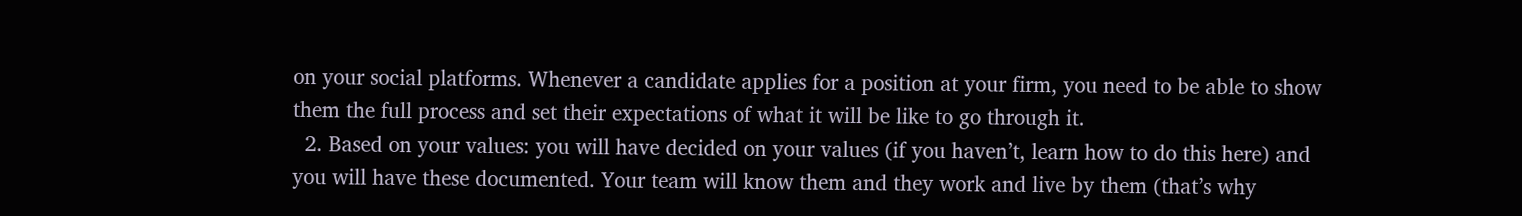on your social platforms. Whenever a candidate applies for a position at your firm, you need to be able to show them the full process and set their expectations of what it will be like to go through it.
  2. Based on your values: you will have decided on your values (if you haven’t, learn how to do this here) and you will have these documented. Your team will know them and they work and live by them (that’s why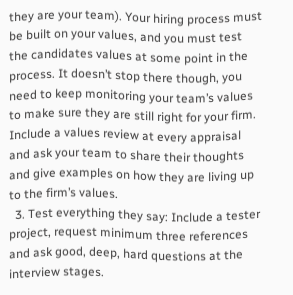they are your team). Your hiring process must be built on your values, and you must test the candidates values at some point in the process. It doesn’t stop there though, you need to keep monitoring your team’s values to make sure they are still right for your firm. Include a values review at every appraisal and ask your team to share their thoughts and give examples on how they are living up to the firm’s values.
  3. Test everything they say: Include a tester project, request minimum three references and ask good, deep, hard questions at the interview stages.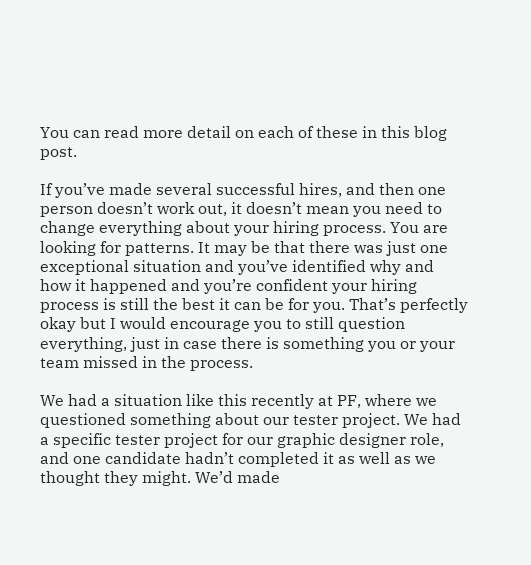You can read more detail on each of these in this blog post.

If you’ve made several successful hires, and then one person doesn’t work out, it doesn’t mean you need to change everything about your hiring process. You are looking for patterns. It may be that there was just one exceptional situation and you’ve identified why and how it happened and you’re confident your hiring process is still the best it can be for you. That’s perfectly okay but I would encourage you to still question everything, just in case there is something you or your team missed in the process.

We had a situation like this recently at PF, where we questioned something about our tester project. We had a specific tester project for our graphic designer role, and one candidate hadn’t completed it as well as we thought they might. We’d made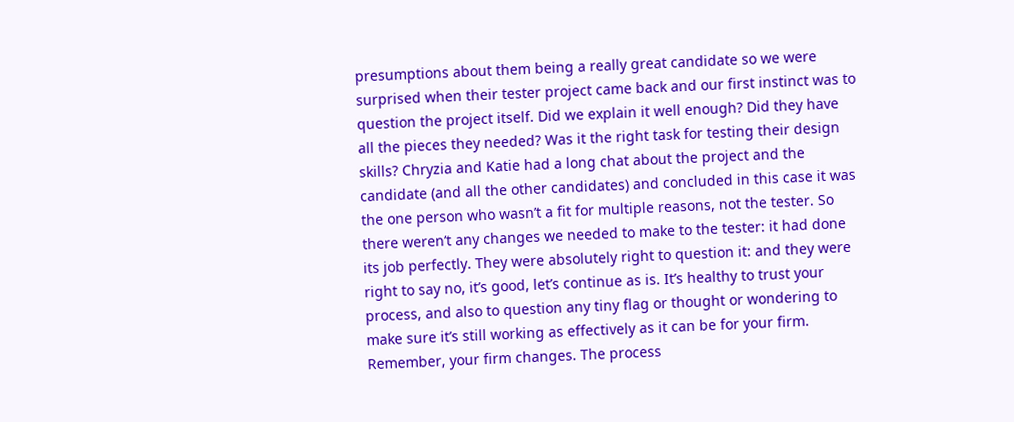presumptions about them being a really great candidate so we were surprised when their tester project came back and our first instinct was to question the project itself. Did we explain it well enough? Did they have all the pieces they needed? Was it the right task for testing their design skills? Chryzia and Katie had a long chat about the project and the candidate (and all the other candidates) and concluded in this case it was the one person who wasn’t a fit for multiple reasons, not the tester. So there weren’t any changes we needed to make to the tester: it had done its job perfectly. They were absolutely right to question it: and they were right to say no, it’s good, let’s continue as is. It’s healthy to trust your process, and also to question any tiny flag or thought or wondering to make sure it’s still working as effectively as it can be for your firm. Remember, your firm changes. The process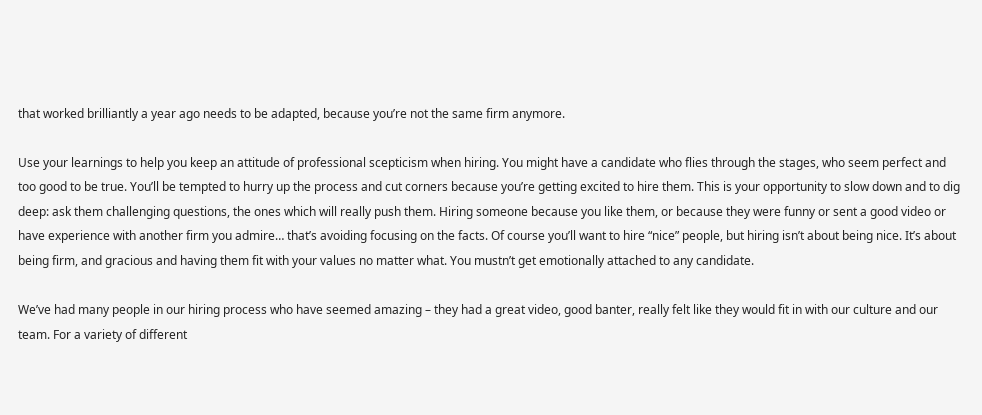that worked brilliantly a year ago needs to be adapted, because you’re not the same firm anymore.

Use your learnings to help you keep an attitude of professional scepticism when hiring. You might have a candidate who flies through the stages, who seem perfect and too good to be true. You’ll be tempted to hurry up the process and cut corners because you’re getting excited to hire them. This is your opportunity to slow down and to dig deep: ask them challenging questions, the ones which will really push them. Hiring someone because you like them, or because they were funny or sent a good video or have experience with another firm you admire… that’s avoiding focusing on the facts. Of course you’ll want to hire “nice” people, but hiring isn’t about being nice. It’s about being firm, and gracious and having them fit with your values no matter what. You mustn’t get emotionally attached to any candidate.

We’ve had many people in our hiring process who have seemed amazing – they had a great video, good banter, really felt like they would fit in with our culture and our team. For a variety of different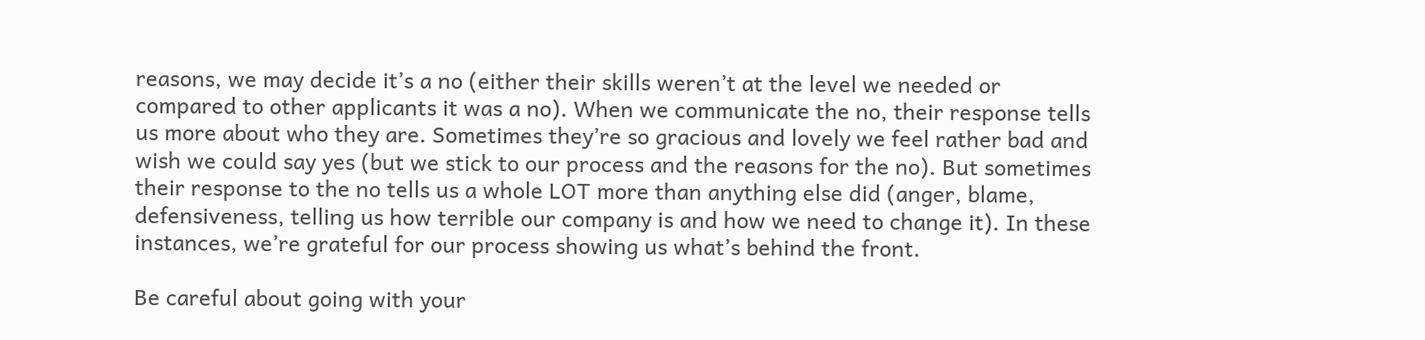reasons, we may decide it’s a no (either their skills weren’t at the level we needed or compared to other applicants it was a no). When we communicate the no, their response tells us more about who they are. Sometimes they’re so gracious and lovely we feel rather bad and wish we could say yes (but we stick to our process and the reasons for the no). But sometimes their response to the no tells us a whole LOT more than anything else did (anger, blame, defensiveness, telling us how terrible our company is and how we need to change it). In these instances, we’re grateful for our process showing us what’s behind the front.

Be careful about going with your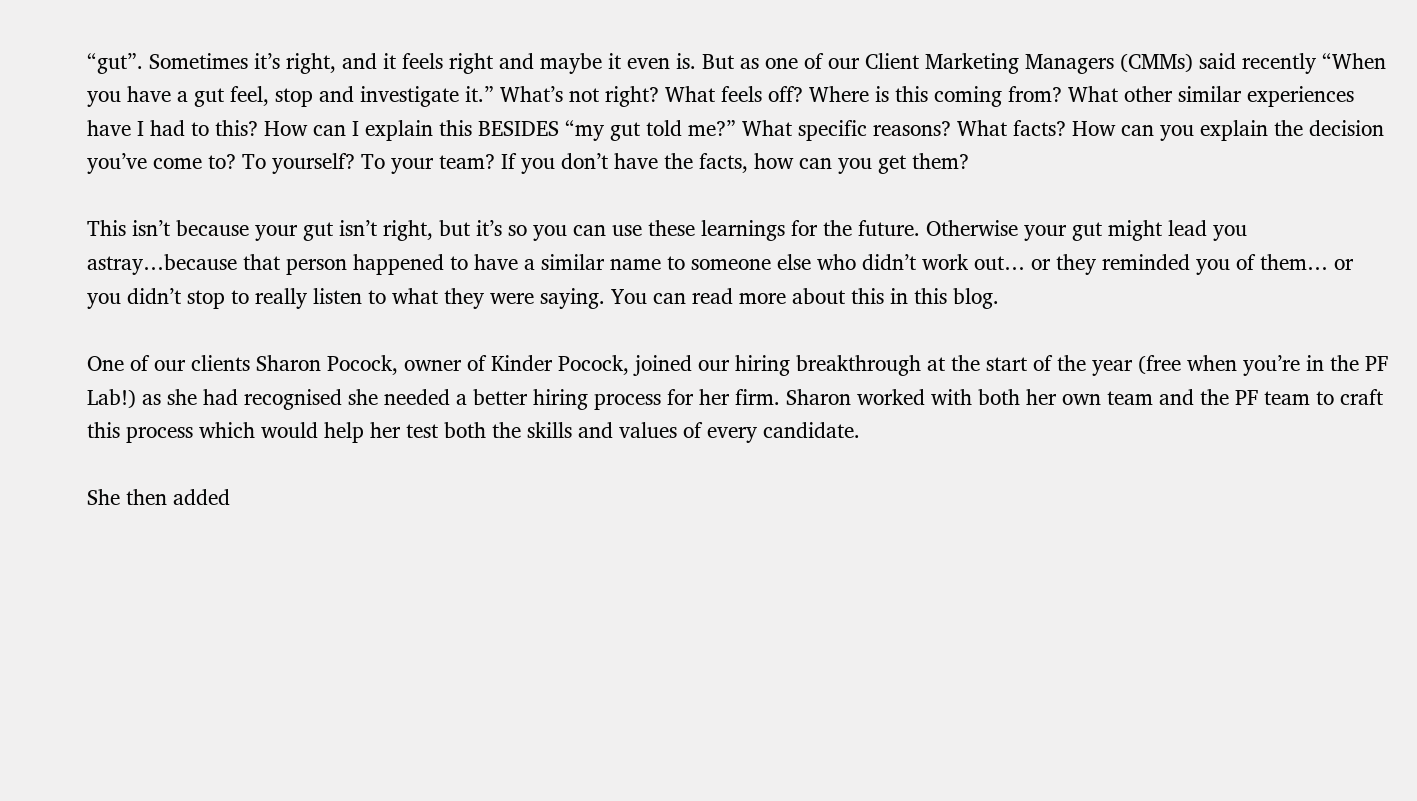“gut”. Sometimes it’s right, and it feels right and maybe it even is. But as one of our Client Marketing Managers (CMMs) said recently “When you have a gut feel, stop and investigate it.” What’s not right? What feels off? Where is this coming from? What other similar experiences have I had to this? How can I explain this BESIDES “my gut told me?” What specific reasons? What facts? How can you explain the decision you’ve come to? To yourself? To your team? If you don’t have the facts, how can you get them?

This isn’t because your gut isn’t right, but it’s so you can use these learnings for the future. Otherwise your gut might lead you astray…because that person happened to have a similar name to someone else who didn’t work out… or they reminded you of them… or you didn’t stop to really listen to what they were saying. You can read more about this in this blog.

One of our clients Sharon Pocock, owner of Kinder Pocock, joined our hiring breakthrough at the start of the year (free when you’re in the PF Lab!) as she had recognised she needed a better hiring process for her firm. Sharon worked with both her own team and the PF team to craft this process which would help her test both the skills and values of every candidate.

She then added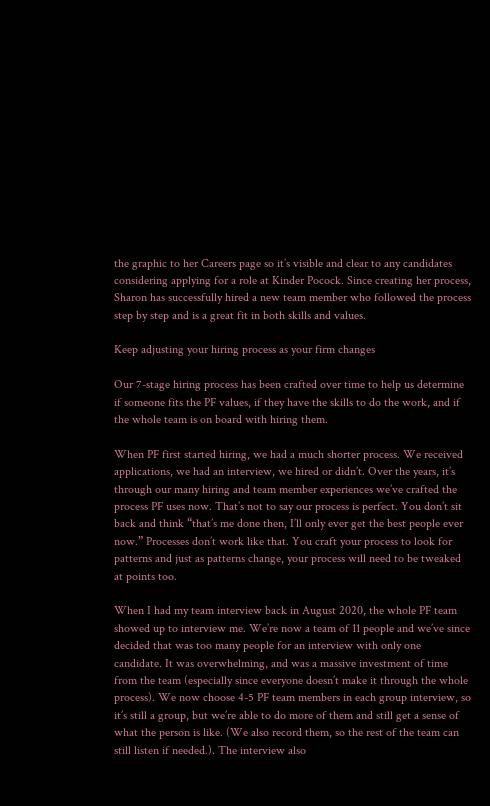the graphic to her Careers page so it’s visible and clear to any candidates considering applying for a role at Kinder Pocock. Since creating her process, Sharon has successfully hired a new team member who followed the process step by step and is a great fit in both skills and values.

Keep adjusting your hiring process as your firm changes

Our 7-stage hiring process has been crafted over time to help us determine if someone fits the PF values, if they have the skills to do the work, and if the whole team is on board with hiring them.

When PF first started hiring, we had a much shorter process. We received applications, we had an interview, we hired or didn’t. Over the years, it’s through our many hiring and team member experiences we’ve crafted the process PF uses now. That’s not to say our process is perfect. You don’t sit back and think “that’s me done then, I’ll only ever get the best people ever now.” Processes don’t work like that. You craft your process to look for patterns and just as patterns change, your process will need to be tweaked at points too.

When I had my team interview back in August 2020, the whole PF team showed up to interview me. We’re now a team of 11 people and we’ve since decided that was too many people for an interview with only one candidate. It was overwhelming, and was a massive investment of time from the team (especially since everyone doesn’t make it through the whole process). We now choose 4-5 PF team members in each group interview, so it’s still a group, but we’re able to do more of them and still get a sense of what the person is like. (We also record them, so the rest of the team can still listen if needed.). The interview also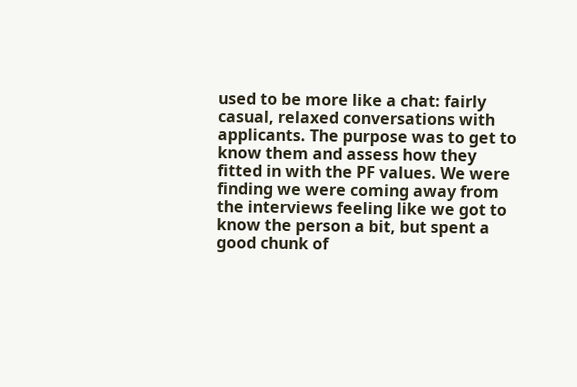used to be more like a chat: fairly casual, relaxed conversations with applicants. The purpose was to get to know them and assess how they fitted in with the PF values. We were finding we were coming away from the interviews feeling like we got to know the person a bit, but spent a good chunk of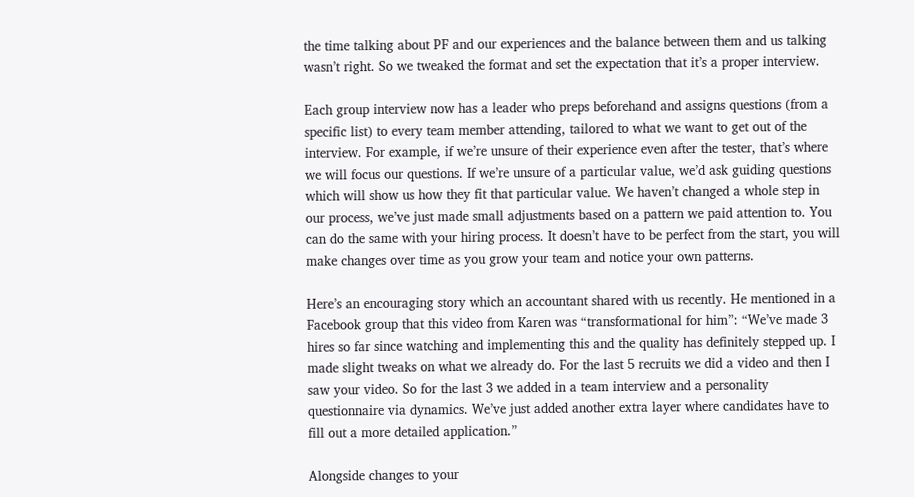the time talking about PF and our experiences and the balance between them and us talking wasn’t right. So we tweaked the format and set the expectation that it’s a proper interview.

Each group interview now has a leader who preps beforehand and assigns questions (from a specific list) to every team member attending, tailored to what we want to get out of the interview. For example, if we’re unsure of their experience even after the tester, that’s where we will focus our questions. If we’re unsure of a particular value, we’d ask guiding questions which will show us how they fit that particular value. We haven’t changed a whole step in our process, we’ve just made small adjustments based on a pattern we paid attention to. You can do the same with your hiring process. It doesn’t have to be perfect from the start, you will make changes over time as you grow your team and notice your own patterns.

Here’s an encouraging story which an accountant shared with us recently. He mentioned in a Facebook group that this video from Karen was “transformational for him”: “We’ve made 3 hires so far since watching and implementing this and the quality has definitely stepped up. I made slight tweaks on what we already do. For the last 5 recruits we did a video and then I saw your video. So for the last 3 we added in a team interview and a personality questionnaire via dynamics. We’ve just added another extra layer where candidates have to fill out a more detailed application.”

Alongside changes to your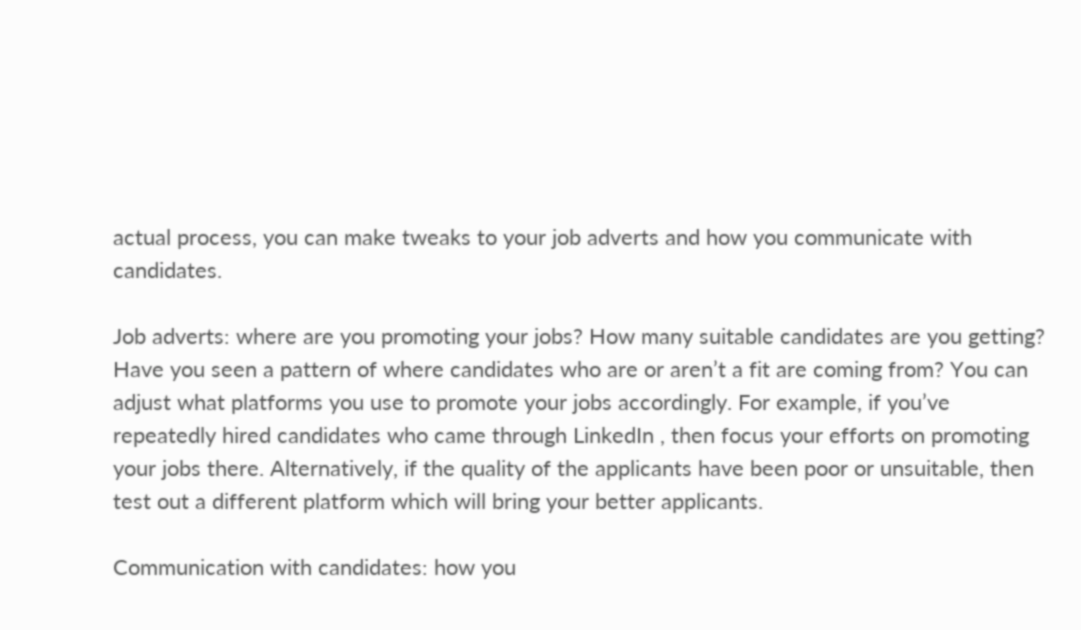actual process, you can make tweaks to your job adverts and how you communicate with candidates.

Job adverts: where are you promoting your jobs? How many suitable candidates are you getting? Have you seen a pattern of where candidates who are or aren’t a fit are coming from? You can adjust what platforms you use to promote your jobs accordingly. For example, if you’ve repeatedly hired candidates who came through LinkedIn , then focus your efforts on promoting your jobs there. Alternatively, if the quality of the applicants have been poor or unsuitable, then test out a different platform which will bring your better applicants.

Communication with candidates: how you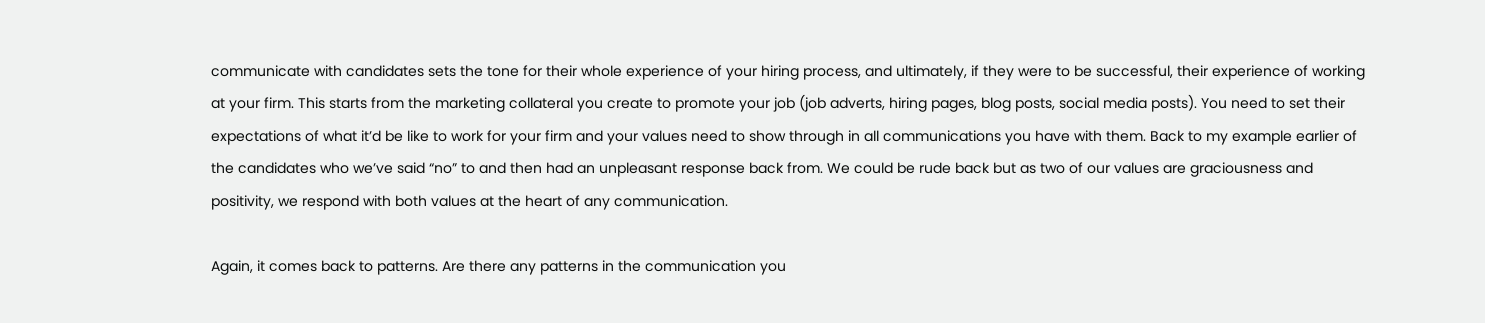communicate with candidates sets the tone for their whole experience of your hiring process, and ultimately, if they were to be successful, their experience of working at your firm. This starts from the marketing collateral you create to promote your job (job adverts, hiring pages, blog posts, social media posts). You need to set their expectations of what it’d be like to work for your firm and your values need to show through in all communications you have with them. Back to my example earlier of the candidates who we’ve said “no” to and then had an unpleasant response back from. We could be rude back but as two of our values are graciousness and positivity, we respond with both values at the heart of any communication.

Again, it comes back to patterns. Are there any patterns in the communication you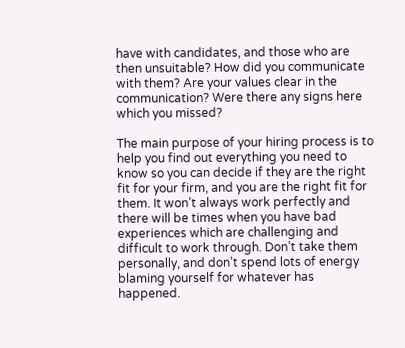have with candidates, and those who are then unsuitable? How did you communicate with them? Are your values clear in the communication? Were there any signs here which you missed?

The main purpose of your hiring process is to help you find out everything you need to know so you can decide if they are the right fit for your firm, and you are the right fit for them. It won’t always work perfectly and there will be times when you have bad experiences which are challenging and difficult to work through. Don’t take them personally, and don’t spend lots of energy blaming yourself for whatever has happened.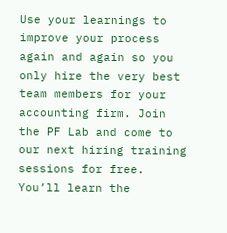Use your learnings to improve your process again and again so you only hire the very best team members for your accounting firm. Join the PF Lab and come to our next hiring training sessions for free. You’ll learn the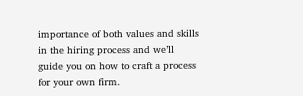importance of both values and skills in the hiring process and we’ll guide you on how to craft a process for your own firm.